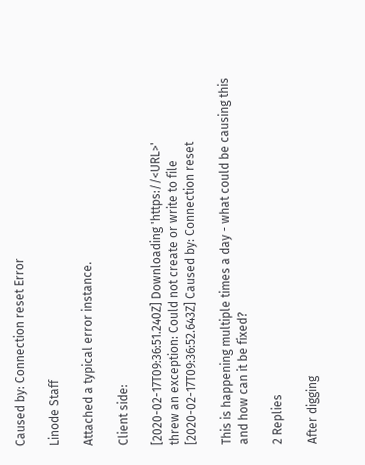Caused by: Connection reset Error

Linode Staff

Attached a typical error instance.

Client side:

[2020-02-17T09:36:51.240Z] Downloading 'https://<URL>'
threw an exception: Could not create or write to file
[2020-02-17T09:36:52.643Z] Caused by: Connection reset

This is happening multiple times a day - what could be causing this and how can it be fixed?

2 Replies

After digging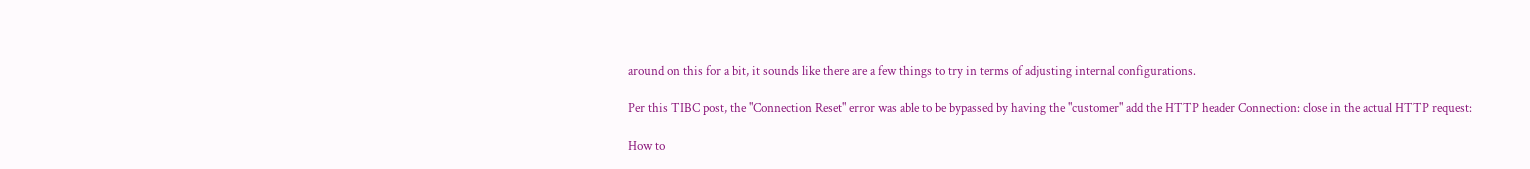around on this for a bit, it sounds like there are a few things to try in terms of adjusting internal configurations.

Per this TIBC post, the "Connection Reset" error was able to be bypassed by having the "customer" add the HTTP header Connection: close in the actual HTTP request:

How to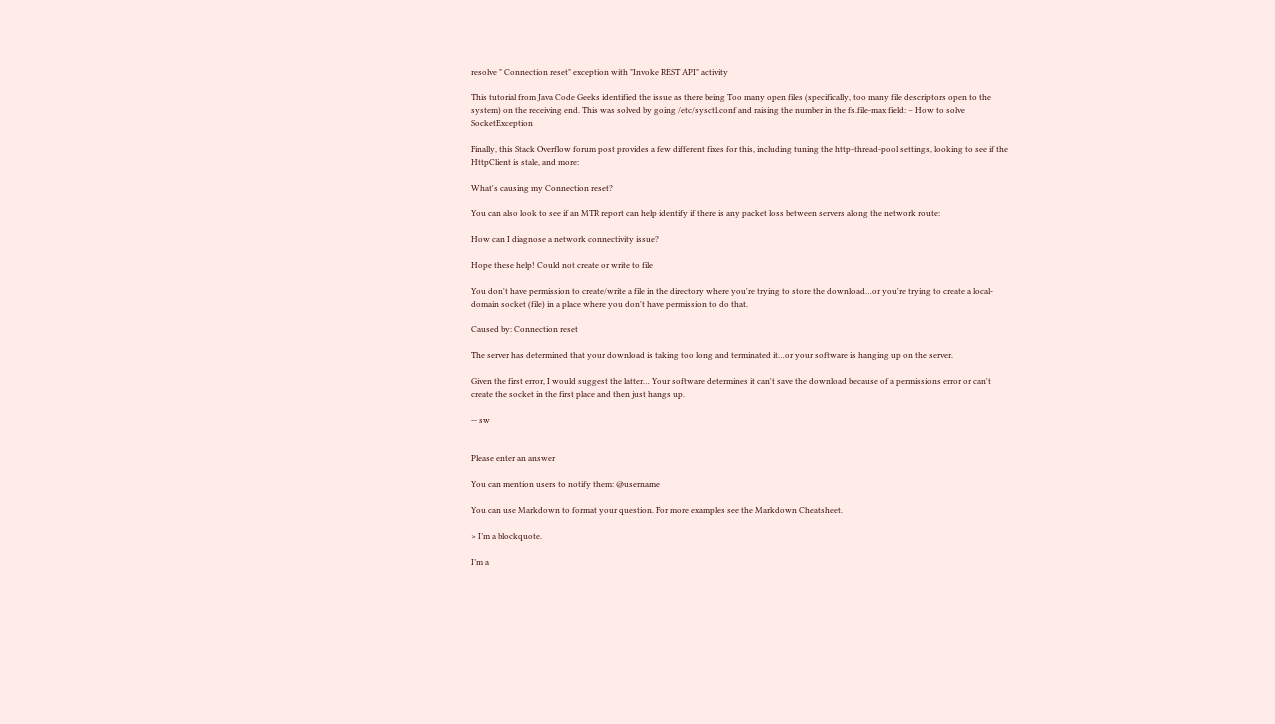resolve " Connection reset" exception with "Invoke REST API" activity

This tutorial from Java Code Geeks identified the issue as there being Too many open files (specifically, too many file descriptors open to the system) on the receiving end. This was solved by going /etc/sysctl.conf and raising the number in the fs.file-max field: – How to solve SocketException

Finally, this Stack Overflow forum post provides a few different fixes for this, including tuning the http-thread-pool settings, looking to see if the HttpClient is stale, and more:

What's causing my Connection reset?

You can also look to see if an MTR report can help identify if there is any packet loss between servers along the network route:

How can I diagnose a network connectivity issue?

Hope these help! Could not create or write to file

You don't have permission to create/write a file in the directory where you're trying to store the download…or you're trying to create a local-domain socket (file) in a place where you don't have permission to do that.

Caused by: Connection reset

The server has determined that your download is taking too long and terminated it…or your software is hanging up on the server.

Given the first error, I would suggest the latter… Your software determines it can't save the download because of a permissions error or can't create the socket in the first place and then just hangs up.

-- sw


Please enter an answer

You can mention users to notify them: @username

You can use Markdown to format your question. For more examples see the Markdown Cheatsheet.

> I’m a blockquote.

I’m a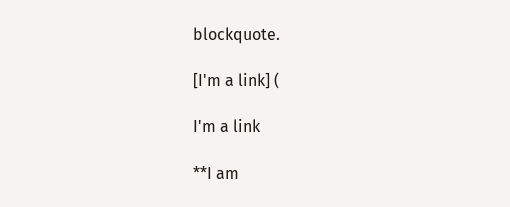blockquote.

[I'm a link] (

I'm a link

**I am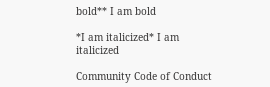bold** I am bold

*I am italicized* I am italicized

Community Code of Conduct